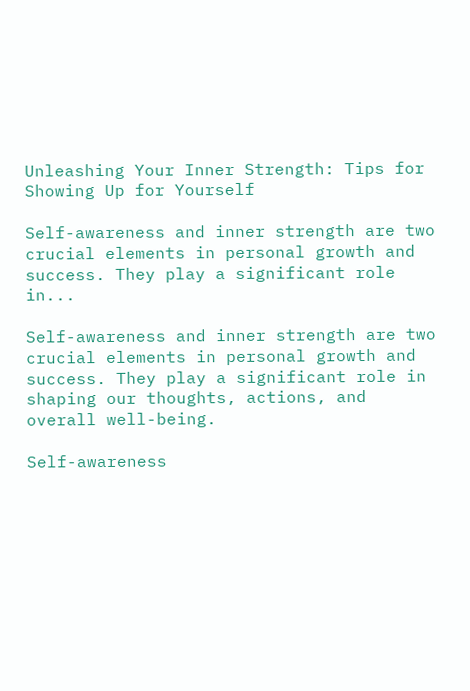Unleashing Your Inner Strength: Tips for Showing Up for Yourself

Self-awareness and inner strength are two crucial elements in personal growth and success. They play a significant role in...

Self-awareness and inner strength are two crucial elements in personal growth and success. They play a significant role in shaping our thoughts, actions, and overall well-being.

Self-awareness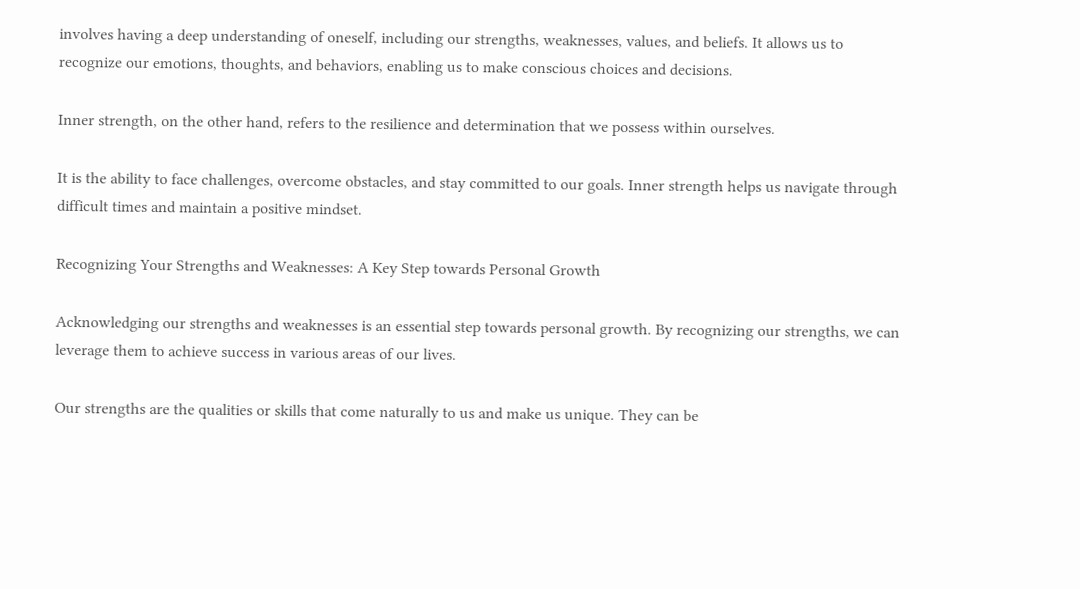involves having a deep understanding of oneself, including our strengths, weaknesses, values, and beliefs. It allows us to recognize our emotions, thoughts, and behaviors, enabling us to make conscious choices and decisions.

Inner strength, on the other hand, refers to the resilience and determination that we possess within ourselves.

It is the ability to face challenges, overcome obstacles, and stay committed to our goals. Inner strength helps us navigate through difficult times and maintain a positive mindset.

Recognizing Your Strengths and Weaknesses: A Key Step towards Personal Growth

Acknowledging our strengths and weaknesses is an essential step towards personal growth. By recognizing our strengths, we can leverage them to achieve success in various areas of our lives.

Our strengths are the qualities or skills that come naturally to us and make us unique. They can be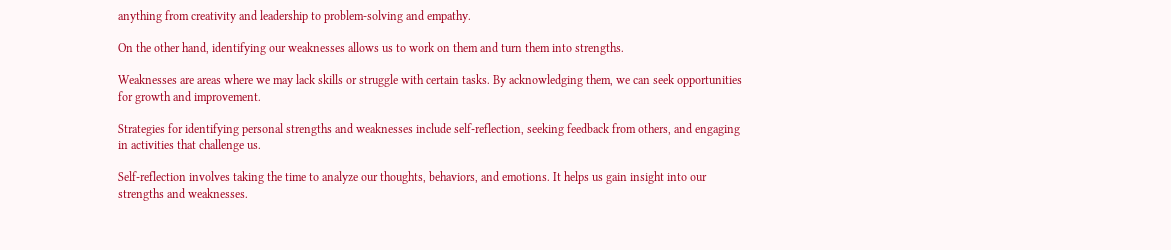anything from creativity and leadership to problem-solving and empathy.

On the other hand, identifying our weaknesses allows us to work on them and turn them into strengths.

Weaknesses are areas where we may lack skills or struggle with certain tasks. By acknowledging them, we can seek opportunities for growth and improvement.

Strategies for identifying personal strengths and weaknesses include self-reflection, seeking feedback from others, and engaging in activities that challenge us.

Self-reflection involves taking the time to analyze our thoughts, behaviors, and emotions. It helps us gain insight into our strengths and weaknesses.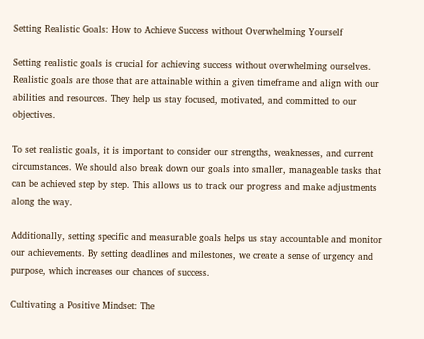Setting Realistic Goals: How to Achieve Success without Overwhelming Yourself

Setting realistic goals is crucial for achieving success without overwhelming ourselves. Realistic goals are those that are attainable within a given timeframe and align with our abilities and resources. They help us stay focused, motivated, and committed to our objectives.

To set realistic goals, it is important to consider our strengths, weaknesses, and current circumstances. We should also break down our goals into smaller, manageable tasks that can be achieved step by step. This allows us to track our progress and make adjustments along the way.

Additionally, setting specific and measurable goals helps us stay accountable and monitor our achievements. By setting deadlines and milestones, we create a sense of urgency and purpose, which increases our chances of success.

Cultivating a Positive Mindset: The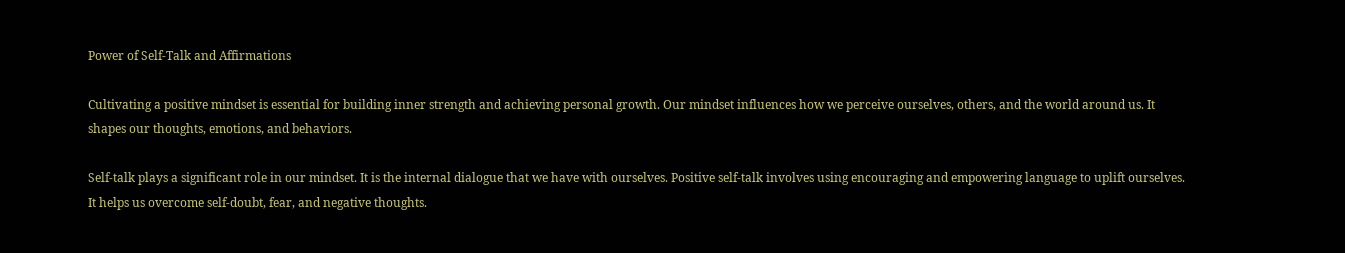Power of Self-Talk and Affirmations

Cultivating a positive mindset is essential for building inner strength and achieving personal growth. Our mindset influences how we perceive ourselves, others, and the world around us. It shapes our thoughts, emotions, and behaviors.

Self-talk plays a significant role in our mindset. It is the internal dialogue that we have with ourselves. Positive self-talk involves using encouraging and empowering language to uplift ourselves. It helps us overcome self-doubt, fear, and negative thoughts.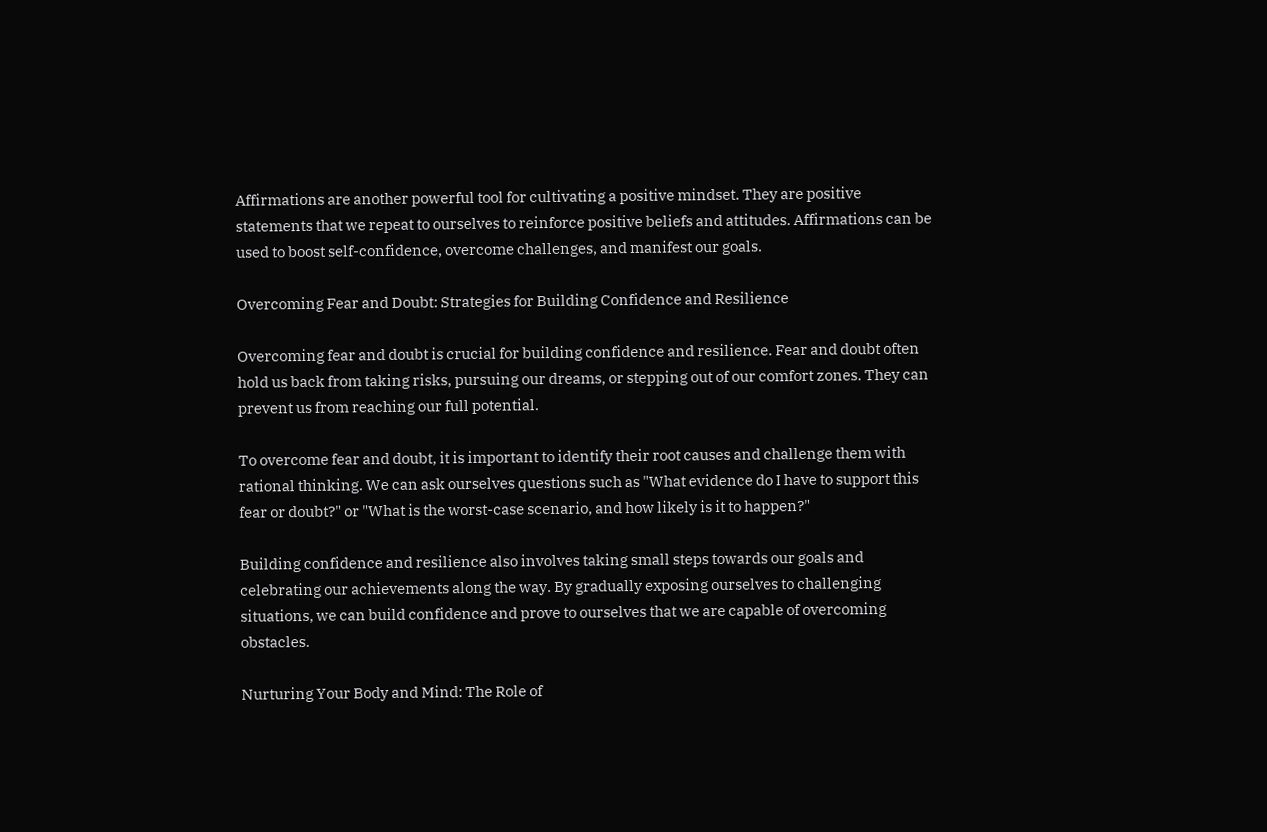Affirmations are another powerful tool for cultivating a positive mindset. They are positive statements that we repeat to ourselves to reinforce positive beliefs and attitudes. Affirmations can be used to boost self-confidence, overcome challenges, and manifest our goals.

Overcoming Fear and Doubt: Strategies for Building Confidence and Resilience

Overcoming fear and doubt is crucial for building confidence and resilience. Fear and doubt often hold us back from taking risks, pursuing our dreams, or stepping out of our comfort zones. They can prevent us from reaching our full potential.

To overcome fear and doubt, it is important to identify their root causes and challenge them with rational thinking. We can ask ourselves questions such as "What evidence do I have to support this fear or doubt?" or "What is the worst-case scenario, and how likely is it to happen?"

Building confidence and resilience also involves taking small steps towards our goals and celebrating our achievements along the way. By gradually exposing ourselves to challenging situations, we can build confidence and prove to ourselves that we are capable of overcoming obstacles.

Nurturing Your Body and Mind: The Role of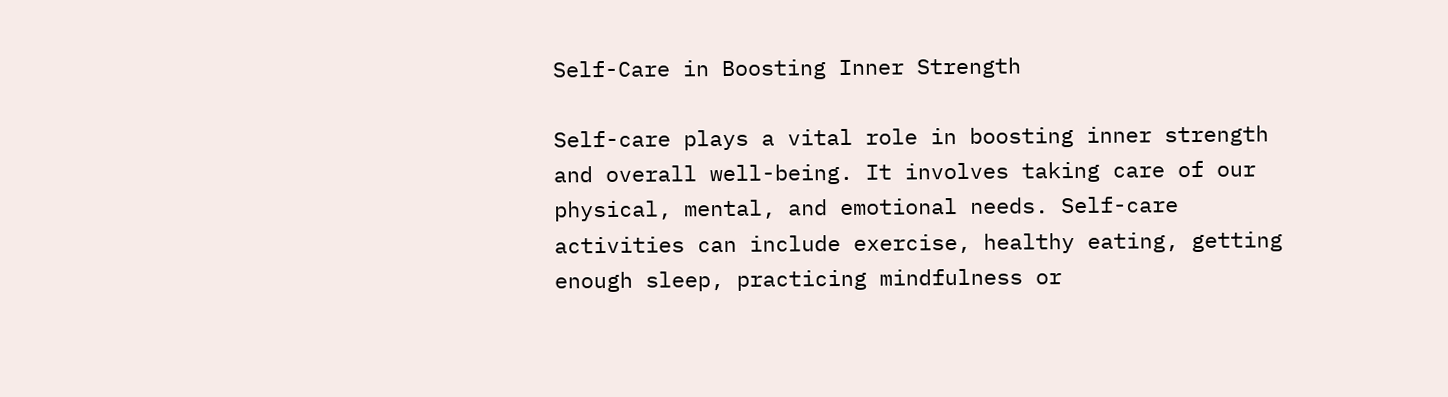Self-Care in Boosting Inner Strength

Self-care plays a vital role in boosting inner strength and overall well-being. It involves taking care of our physical, mental, and emotional needs. Self-care activities can include exercise, healthy eating, getting enough sleep, practicing mindfulness or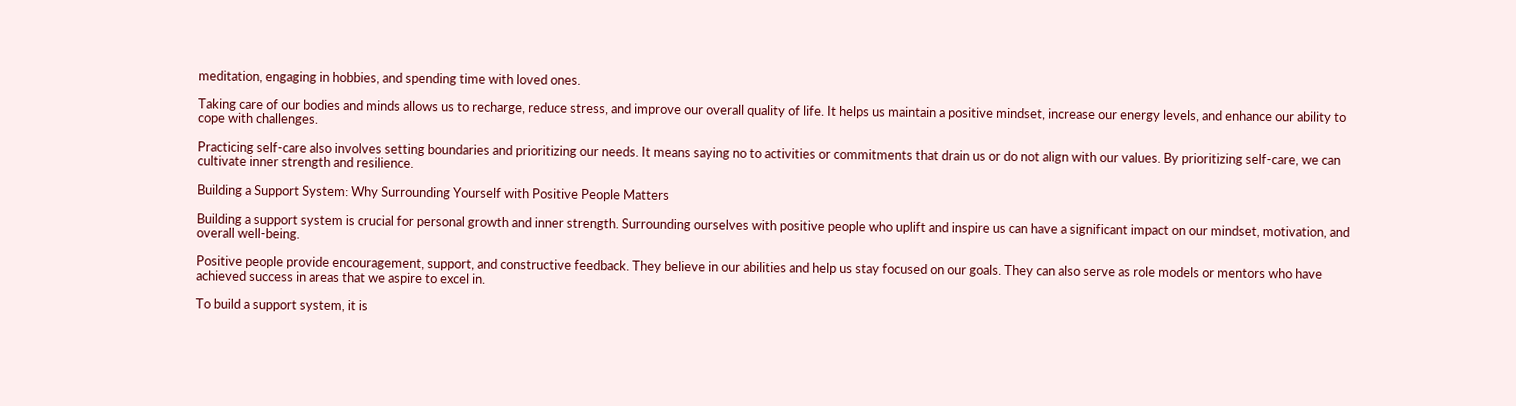meditation, engaging in hobbies, and spending time with loved ones.

Taking care of our bodies and minds allows us to recharge, reduce stress, and improve our overall quality of life. It helps us maintain a positive mindset, increase our energy levels, and enhance our ability to cope with challenges.

Practicing self-care also involves setting boundaries and prioritizing our needs. It means saying no to activities or commitments that drain us or do not align with our values. By prioritizing self-care, we can cultivate inner strength and resilience.

Building a Support System: Why Surrounding Yourself with Positive People Matters

Building a support system is crucial for personal growth and inner strength. Surrounding ourselves with positive people who uplift and inspire us can have a significant impact on our mindset, motivation, and overall well-being.

Positive people provide encouragement, support, and constructive feedback. They believe in our abilities and help us stay focused on our goals. They can also serve as role models or mentors who have achieved success in areas that we aspire to excel in.

To build a support system, it is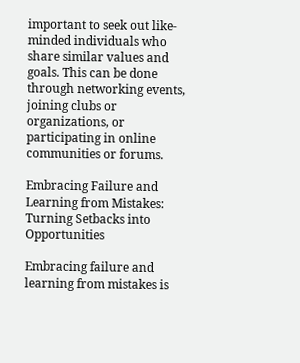important to seek out like-minded individuals who share similar values and goals. This can be done through networking events, joining clubs or organizations, or participating in online communities or forums.

Embracing Failure and Learning from Mistakes: Turning Setbacks into Opportunities

Embracing failure and learning from mistakes is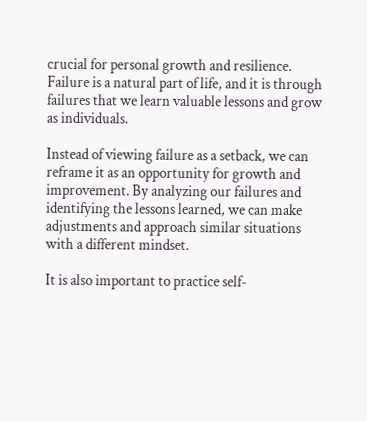crucial for personal growth and resilience. Failure is a natural part of life, and it is through failures that we learn valuable lessons and grow as individuals.

Instead of viewing failure as a setback, we can reframe it as an opportunity for growth and improvement. By analyzing our failures and identifying the lessons learned, we can make adjustments and approach similar situations with a different mindset.

It is also important to practice self-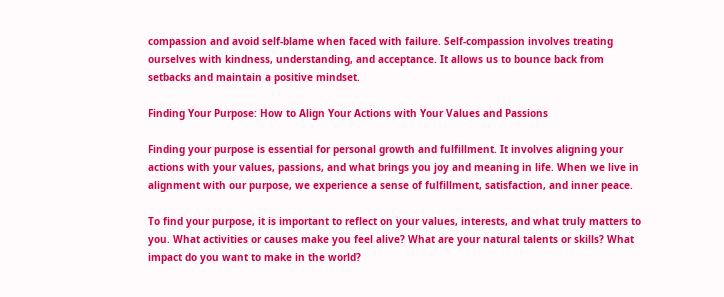compassion and avoid self-blame when faced with failure. Self-compassion involves treating ourselves with kindness, understanding, and acceptance. It allows us to bounce back from setbacks and maintain a positive mindset.

Finding Your Purpose: How to Align Your Actions with Your Values and Passions

Finding your purpose is essential for personal growth and fulfillment. It involves aligning your actions with your values, passions, and what brings you joy and meaning in life. When we live in alignment with our purpose, we experience a sense of fulfillment, satisfaction, and inner peace.

To find your purpose, it is important to reflect on your values, interests, and what truly matters to you. What activities or causes make you feel alive? What are your natural talents or skills? What impact do you want to make in the world?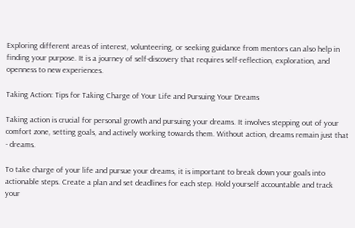Exploring different areas of interest, volunteering, or seeking guidance from mentors can also help in finding your purpose. It is a journey of self-discovery that requires self-reflection, exploration, and openness to new experiences.

Taking Action: Tips for Taking Charge of Your Life and Pursuing Your Dreams

Taking action is crucial for personal growth and pursuing your dreams. It involves stepping out of your comfort zone, setting goals, and actively working towards them. Without action, dreams remain just that - dreams.

To take charge of your life and pursue your dreams, it is important to break down your goals into actionable steps. Create a plan and set deadlines for each step. Hold yourself accountable and track your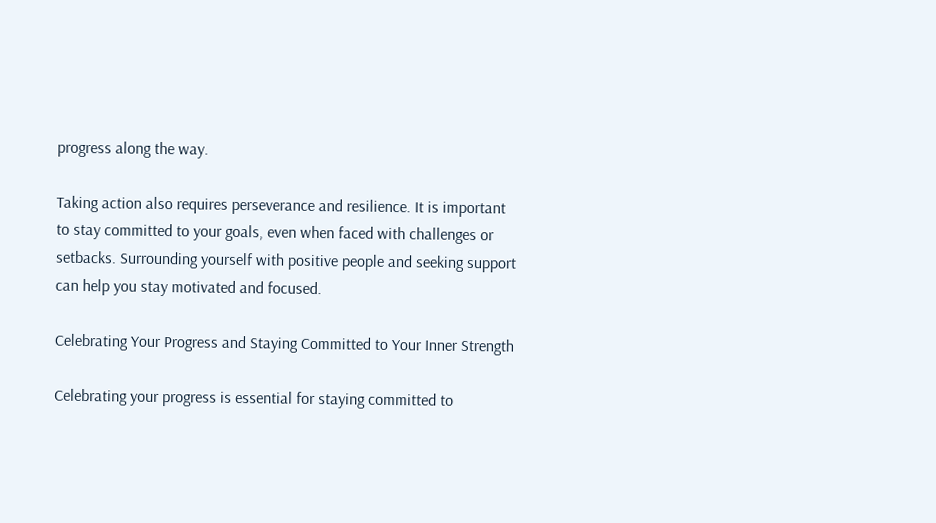progress along the way.

Taking action also requires perseverance and resilience. It is important to stay committed to your goals, even when faced with challenges or setbacks. Surrounding yourself with positive people and seeking support can help you stay motivated and focused.

Celebrating Your Progress and Staying Committed to Your Inner Strength

Celebrating your progress is essential for staying committed to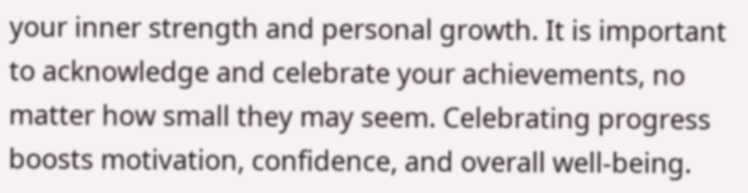your inner strength and personal growth. It is important to acknowledge and celebrate your achievements, no matter how small they may seem. Celebrating progress boosts motivation, confidence, and overall well-being.